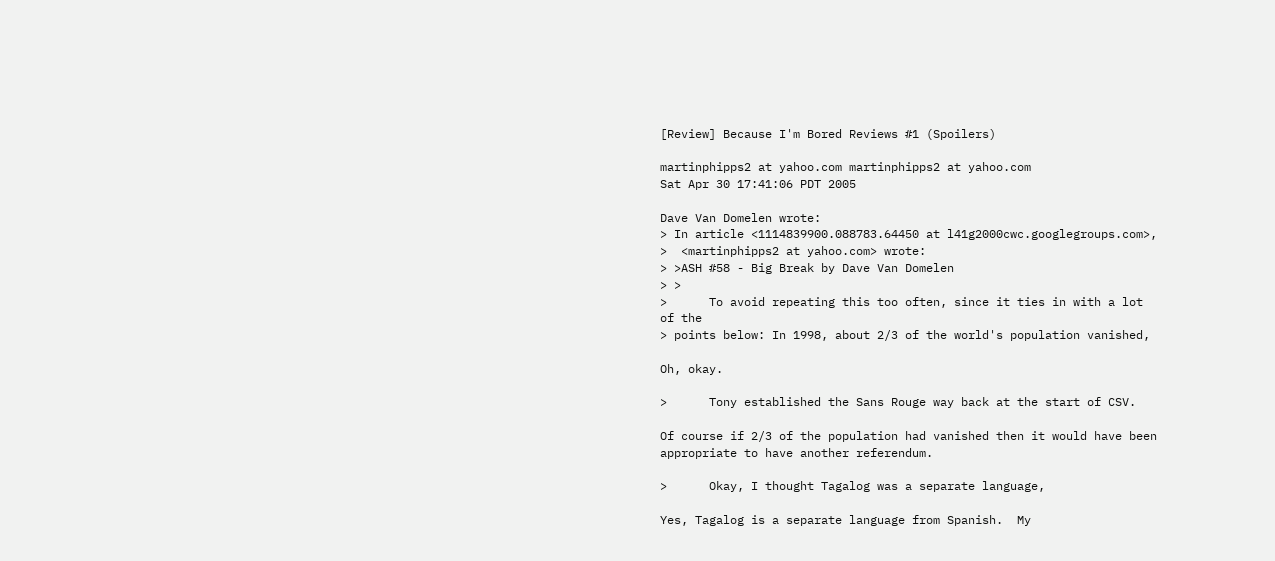[Review] Because I'm Bored Reviews #1 (Spoilers)

martinphipps2 at yahoo.com martinphipps2 at yahoo.com
Sat Apr 30 17:41:06 PDT 2005

Dave Van Domelen wrote:
> In article <1114839900.088783.64450 at l41g2000cwc.googlegroups.com>,
>  <martinphipps2 at yahoo.com> wrote:
> >ASH #58 - Big Break by Dave Van Domelen
> >
>      To avoid repeating this too often, since it ties in with a lot
of the
> points below: In 1998, about 2/3 of the world's population vanished,

Oh, okay.

>      Tony established the Sans Rouge way back at the start of CSV.

Of course if 2/3 of the population had vanished then it would have been
appropriate to have another referendum.

>      Okay, I thought Tagalog was a separate language,

Yes, Tagalog is a separate language from Spanish.  My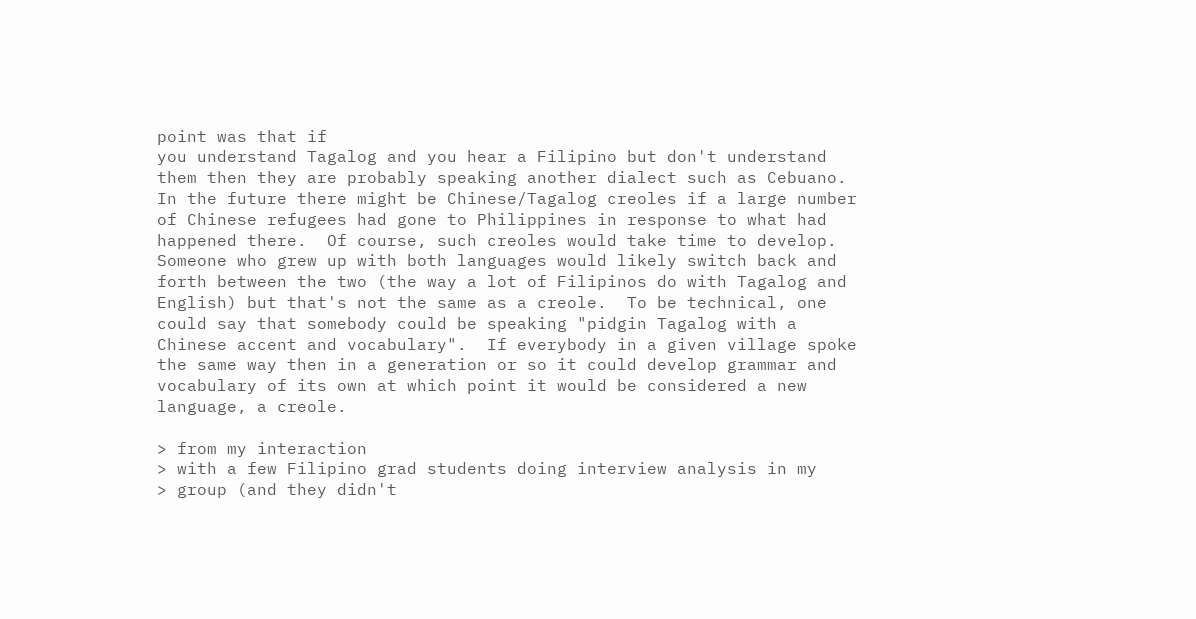point was that if
you understand Tagalog and you hear a Filipino but don't understand
them then they are probably speaking another dialect such as Cebuano.
In the future there might be Chinese/Tagalog creoles if a large number
of Chinese refugees had gone to Philippines in response to what had
happened there.  Of course, such creoles would take time to develop.
Someone who grew up with both languages would likely switch back and
forth between the two (the way a lot of Filipinos do with Tagalog and
English) but that's not the same as a creole.  To be technical, one
could say that somebody could be speaking "pidgin Tagalog with a
Chinese accent and vocabulary".  If everybody in a given village spoke
the same way then in a generation or so it could develop grammar and
vocabulary of its own at which point it would be considered a new
language, a creole.

> from my interaction
> with a few Filipino grad students doing interview analysis in my
> group (and they didn't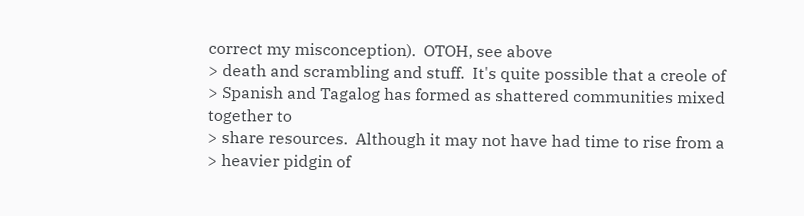correct my misconception).  OTOH, see above
> death and scrambling and stuff.  It's quite possible that a creole of
> Spanish and Tagalog has formed as shattered communities mixed
together to
> share resources.  Although it may not have had time to rise from a
> heavier pidgin of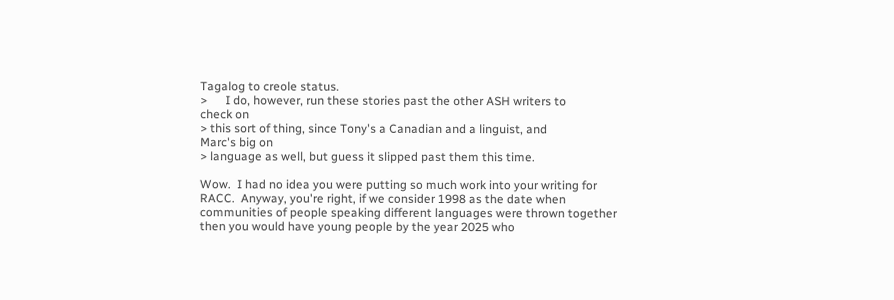Tagalog to creole status.
>      I do, however, run these stories past the other ASH writers to
check on
> this sort of thing, since Tony's a Canadian and a linguist, and
Marc's big on
> language as well, but guess it slipped past them this time.

Wow.  I had no idea you were putting so much work into your writing for
RACC.  Anyway, you're right, if we consider 1998 as the date when
communities of people speaking different languages were thrown together
then you would have young people by the year 2025 who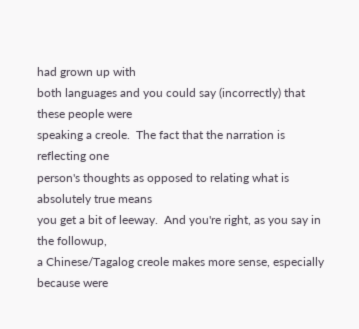had grown up with
both languages and you could say (incorrectly) that these people were
speaking a creole.  The fact that the narration is reflecting one
person's thoughts as opposed to relating what is absolutely true means
you get a bit of leeway.  And you're right, as you say in the followup,
a Chinese/Tagalog creole makes more sense, especially because were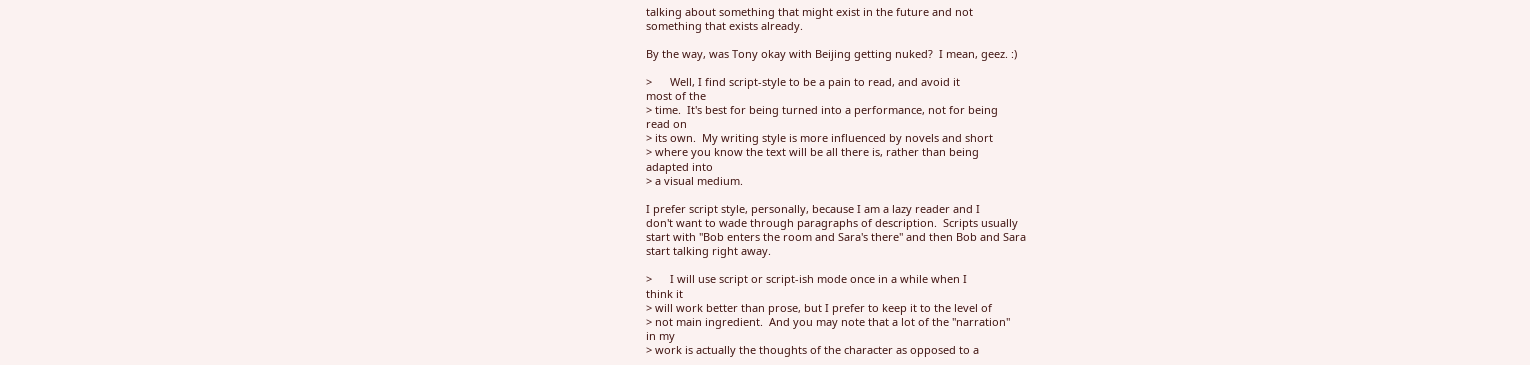talking about something that might exist in the future and not
something that exists already.

By the way, was Tony okay with Beijing getting nuked?  I mean, geez. :)

>      Well, I find script-style to be a pain to read, and avoid it
most of the
> time.  It's best for being turned into a performance, not for being
read on
> its own.  My writing style is more influenced by novels and short
> where you know the text will be all there is, rather than being
adapted into
> a visual medium.

I prefer script style, personally, because I am a lazy reader and I
don't want to wade through paragraphs of description.  Scripts usually
start with "Bob enters the room and Sara's there" and then Bob and Sara
start talking right away.

>      I will use script or script-ish mode once in a while when I
think it
> will work better than prose, but I prefer to keep it to the level of
> not main ingredient.  And you may note that a lot of the "narration"
in my
> work is actually the thoughts of the character as opposed to a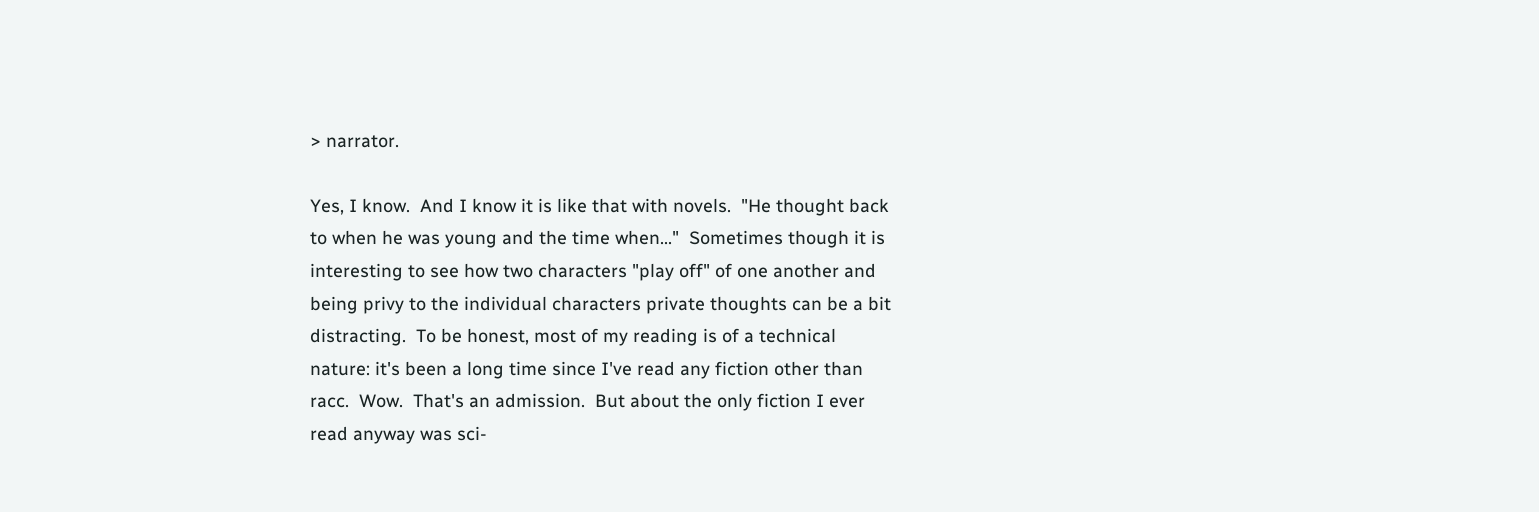> narrator.

Yes, I know.  And I know it is like that with novels.  "He thought back
to when he was young and the time when..."  Sometimes though it is
interesting to see how two characters "play off" of one another and
being privy to the individual characters private thoughts can be a bit
distracting.  To be honest, most of my reading is of a technical
nature: it's been a long time since I've read any fiction other than
racc.  Wow.  That's an admission.  But about the only fiction I ever
read anyway was sci-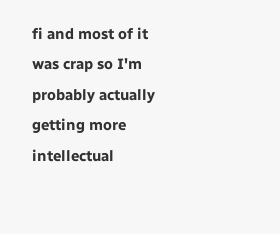fi and most of it was crap so I'm probably actually
getting more intellectual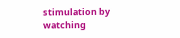stimulation by watching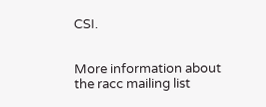CSI.


More information about the racc mailing list